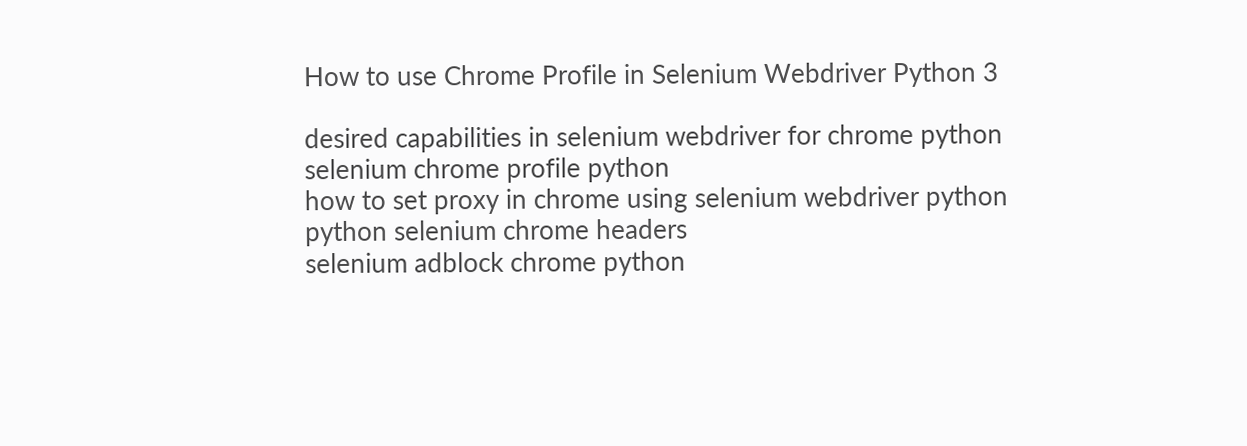How to use Chrome Profile in Selenium Webdriver Python 3

desired capabilities in selenium webdriver for chrome python
selenium chrome profile python
how to set proxy in chrome using selenium webdriver python
python selenium chrome headers
selenium adblock chrome python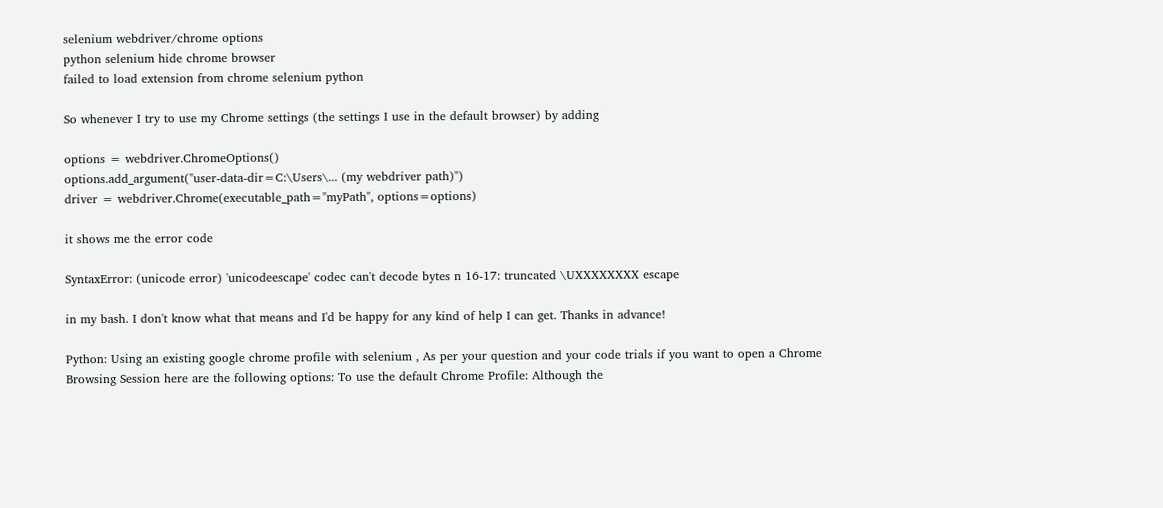selenium webdriver/chrome options
python selenium hide chrome browser
failed to load extension from chrome selenium python

So whenever I try to use my Chrome settings (the settings I use in the default browser) by adding

options = webdriver.ChromeOptions()
options.add_argument("user-data-dir=C:\Users\... (my webdriver path)")
driver = webdriver.Chrome(executable_path="myPath", options=options)

it shows me the error code

SyntaxError: (unicode error) 'unicodeescape' codec can't decode bytes n 16-17: truncated \UXXXXXXXX escape

in my bash. I don't know what that means and I'd be happy for any kind of help I can get. Thanks in advance!

Python: Using an existing google chrome profile with selenium , As per your question and your code trials if you want to open a Chrome Browsing Session here are the following options: To use the default Chrome Profile: Although the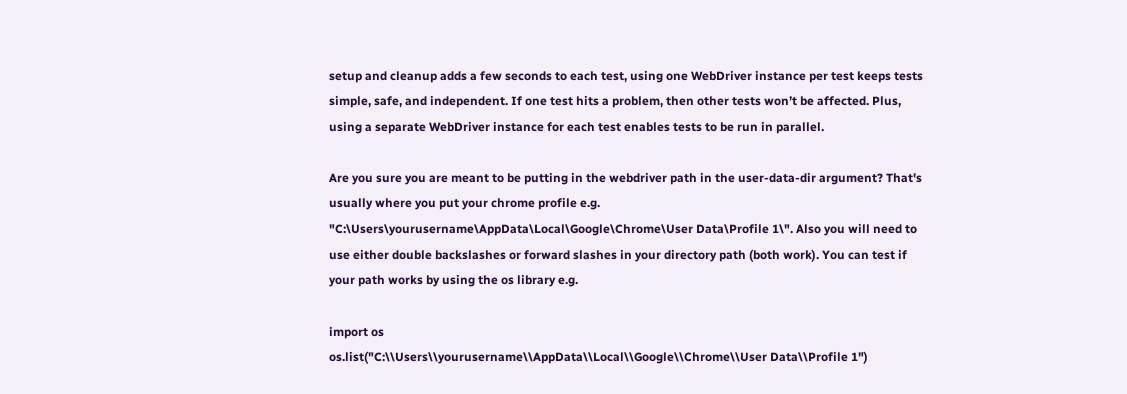setup and cleanup adds a few seconds to each test, using one WebDriver instance per test keeps tests simple, safe, and independent. If one test hits a problem, then other tests won’t be affected. Plus, using a separate WebDriver instance for each test enables tests to be run in parallel.

Are you sure you are meant to be putting in the webdriver path in the user-data-dir argument? That's usually where you put your chrome profile e.g. "C:\Users\yourusername\AppData\Local\Google\Chrome\User Data\Profile 1\". Also you will need to use either double backslashes or forward slashes in your directory path (both work). You can test if your path works by using the os library e.g.

import os
os.list("C:\\Users\\yourusername\\AppData\\Local\\Google\\Chrome\\User Data\\Profile 1")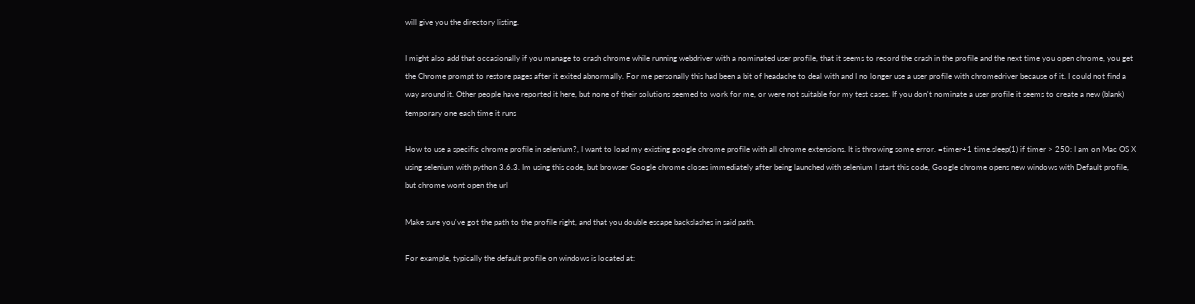will give you the directory listing.

I might also add that occasionally if you manage to crash chrome while running webdriver with a nominated user profile, that it seems to record the crash in the profile and the next time you open chrome, you get the Chrome prompt to restore pages after it exited abnormally. For me personally this had been a bit of headache to deal with and I no longer use a user profile with chromedriver because of it. I could not find a way around it. Other people have reported it here, but none of their solutions seemed to work for me, or were not suitable for my test cases. If you don't nominate a user profile it seems to create a new (blank) temporary one each time it runs

How to use a specific chrome profile in selenium?, I want to load my existing google chrome profile with all chrome extensions. It is throwing some error. =timer+1 time.sleep(1) if timer > 250: I am on Mac OS X using selenium with python 3.6.3. Im using this code, but browser Google chrome closes immediately after being launched with selenium I start this code, Google chrome opens new windows with Default profile, but chrome wont open the url

Make sure you've got the path to the profile right, and that you double escape backslashes in said path.

For example, typically the default profile on windows is located at: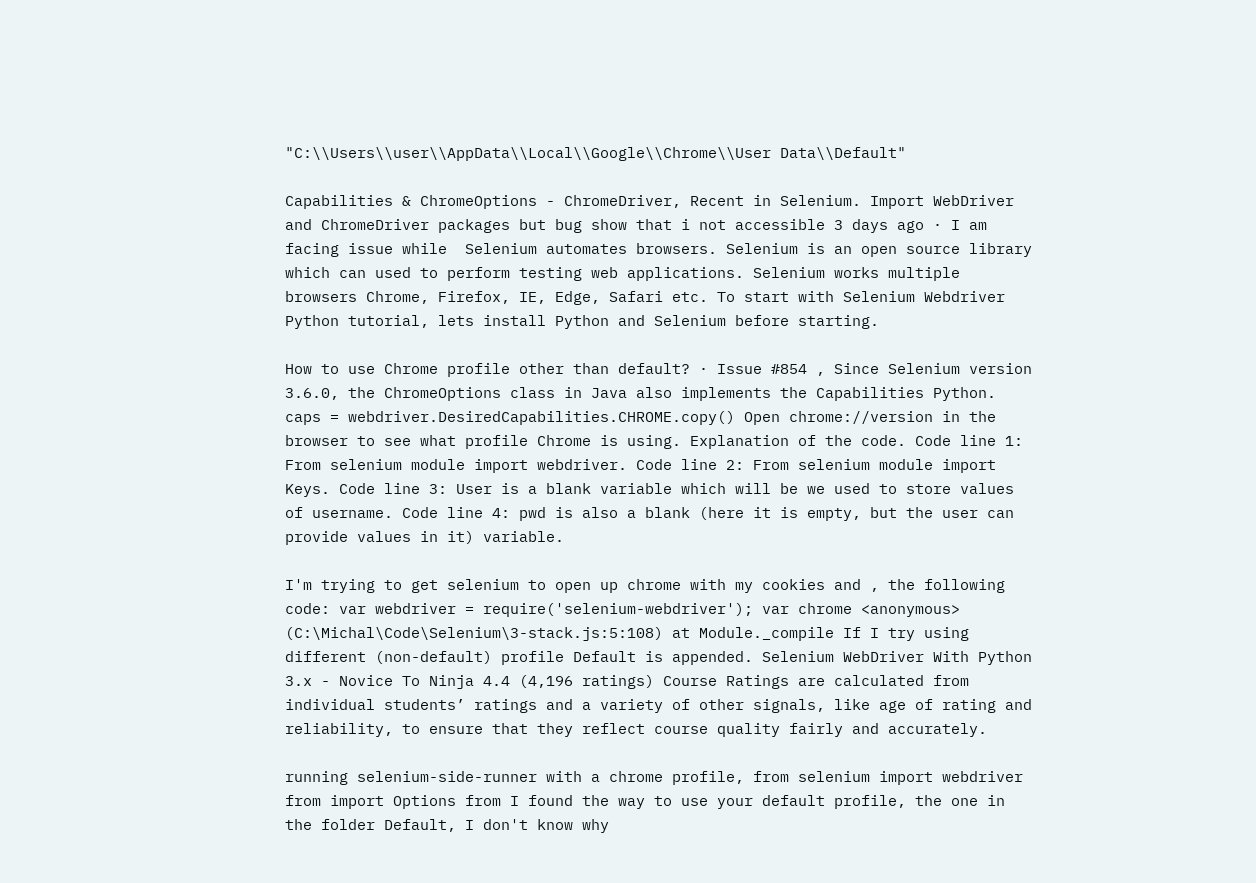"C:\\Users\\user\\AppData\\Local\\Google\\Chrome\\User Data\\Default"

Capabilities & ChromeOptions - ChromeDriver, Recent in Selenium. Import WebDriver and ChromeDriver packages but bug show that i not accessible 3 days ago · I am facing issue while  Selenium automates browsers. Selenium is an open source library which can used to perform testing web applications. Selenium works multiple browsers Chrome, Firefox, IE, Edge, Safari etc. To start with Selenium Webdriver Python tutorial, lets install Python and Selenium before starting.

How to use Chrome profile other than default? · Issue #854 , Since Selenium version 3.6.0, the ChromeOptions class in Java also implements the Capabilities Python. caps = webdriver.DesiredCapabilities.CHROME.copy() Open chrome://version in the browser to see what profile Chrome is using. Explanation of the code. Code line 1: From selenium module import webdriver. Code line 2: From selenium module import Keys. Code line 3: User is a blank variable which will be we used to store values of username. Code line 4: pwd is also a blank (here it is empty, but the user can provide values in it) variable.

I'm trying to get selenium to open up chrome with my cookies and , the following code: var webdriver = require('selenium-webdriver'); var chrome <anonymous> (C:\Michal\Code\Selenium\3-stack.js:5:108) at Module._compile If I try using different (non-default) profile Default is appended. Selenium WebDriver With Python 3.x - Novice To Ninja 4.4 (4,196 ratings) Course Ratings are calculated from individual students’ ratings and a variety of other signals, like age of rating and reliability, to ensure that they reflect course quality fairly and accurately.

running selenium-side-runner with a chrome profile, from selenium import webdriver from import Options from I found the way to use your default profile, the one in the folder Default, I don't know why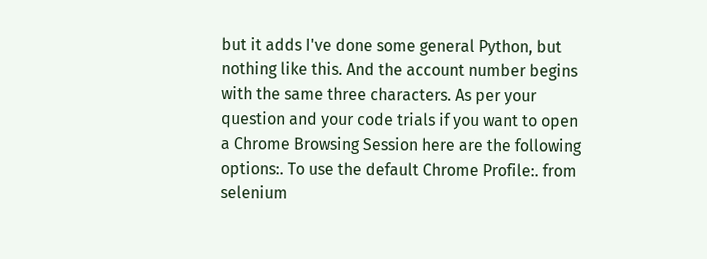but it adds I've done some general Python, but nothing like this. And the account number begins with the same three characters. As per your question and your code trials if you want to open a Chrome Browsing Session here are the following options:. To use the default Chrome Profile:. from selenium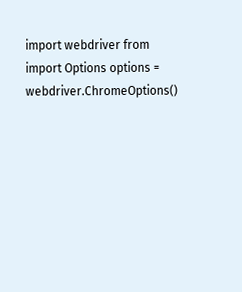import webdriver from import Options options = webdriver.ChromeOptions()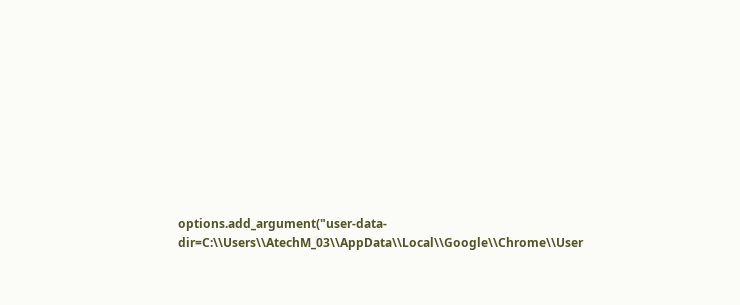options.add_argument("user-data-dir=C:\\Users\\AtechM_03\\AppData\\Local\\Google\\Chrome\\User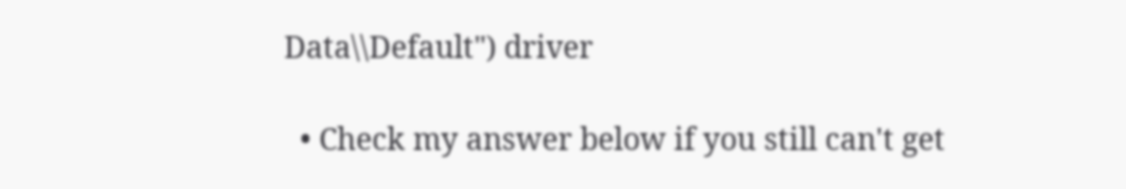Data\\Default") driver

  • Check my answer below if you still can't get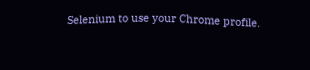Selenium to use your Chrome profile.